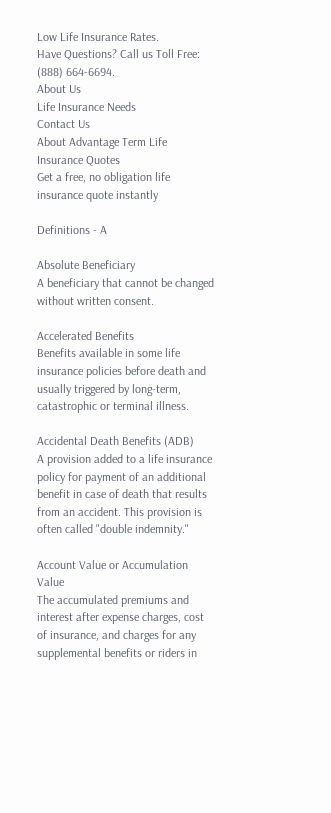Low Life Insurance Rates.
Have Questions? Call us Toll Free: (888) 664-6694.
About Us
Life Insurance Needs
Contact Us
About Advantage Term Life Insurance Quotes                                                                        Get a free, no obligation life insurance quote instantly

Definitions - A

Absolute Beneficiary
A beneficiary that cannot be changed without written consent.

Accelerated Benefits
Benefits available in some life insurance policies before death and usually triggered by long-term, catastrophic or terminal illness.

Accidental Death Benefits (ADB)
A provision added to a life insurance policy for payment of an additional benefit in case of death that results from an accident. This provision is often called "double indemnity."

Account Value or Accumulation Value
The accumulated premiums and interest after expense charges, cost of insurance, and charges for any supplemental benefits or riders in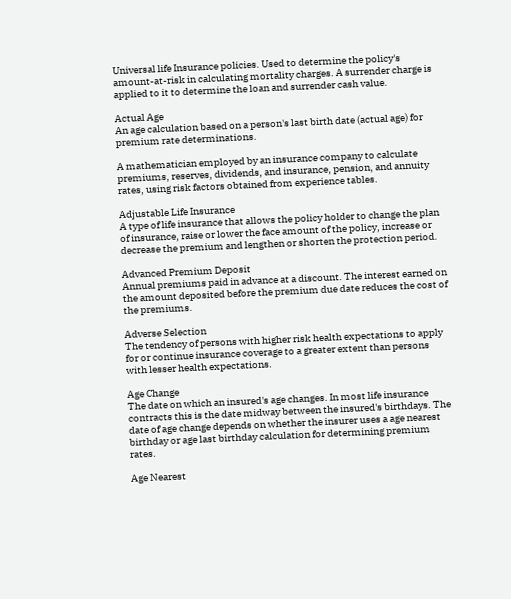Universal life Insurance policies. Used to determine the policy's amount-at-risk in calculating mortality charges. A surrender charge is applied to it to determine the loan and surrender cash value.

Actual Age
An age calculation based on a person's last birth date (actual age) for premium rate determinations.

A mathematician employed by an insurance company to calculate premiums, reserves, dividends, and insurance, pension, and annuity rates, using risk factors obtained from experience tables.

Adjustable Life Insurance
A type of life insurance that allows the policy holder to change the plan of insurance, raise or lower the face amount of the policy, increase or decrease the premium and lengthen or shorten the protection period.

Advanced Premium Deposit
Annual premiums paid in advance at a discount. The interest earned on the amount deposited before the premium due date reduces the cost of the premiums.

Adverse Selection
The tendency of persons with higher risk health expectations to apply for or continue insurance coverage to a greater extent than persons with lesser health expectations.

Age Change
The date on which an insured's age changes. In most life insurance contracts this is the date midway between the insured's birthdays. The date of age change depends on whether the insurer uses a age nearest birthday or age last birthday calculation for determining premium rates.

Age Nearest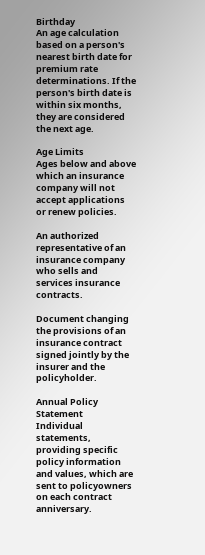Birthday
An age calculation based on a person's nearest birth date for premium rate determinations. If the person's birth date is within six months, they are considered the next age.

Age Limits
Ages below and above which an insurance company will not accept applications or renew policies.

An authorized representative of an insurance company who sells and services insurance contracts.

Document changing the provisions of an insurance contract signed jointly by the insurer and the policyholder.

Annual Policy Statement
Individual statements, providing specific policy information and values, which are sent to policyowners on each contract anniversary.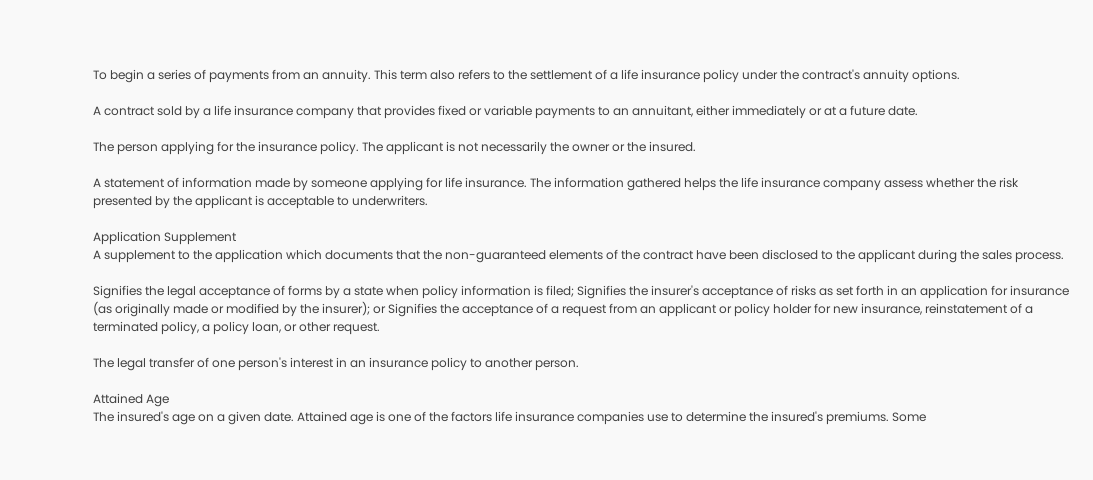To begin a series of payments from an annuity. This term also refers to the settlement of a life insurance policy under the contract's annuity options.

A contract sold by a life insurance company that provides fixed or variable payments to an annuitant, either immediately or at a future date.

The person applying for the insurance policy. The applicant is not necessarily the owner or the insured.

A statement of information made by someone applying for life insurance. The information gathered helps the life insurance company assess whether the risk presented by the applicant is acceptable to underwriters.

Application Supplement
A supplement to the application which documents that the non-guaranteed elements of the contract have been disclosed to the applicant during the sales process.

Signifies the legal acceptance of forms by a state when policy information is filed; Signifies the insurer's acceptance of risks as set forth in an application for insurance (as originally made or modified by the insurer); or Signifies the acceptance of a request from an applicant or policy holder for new insurance, reinstatement of a terminated policy, a policy loan, or other request.

The legal transfer of one person's interest in an insurance policy to another person.

Attained Age
The insured's age on a given date. Attained age is one of the factors life insurance companies use to determine the insured's premiums. Some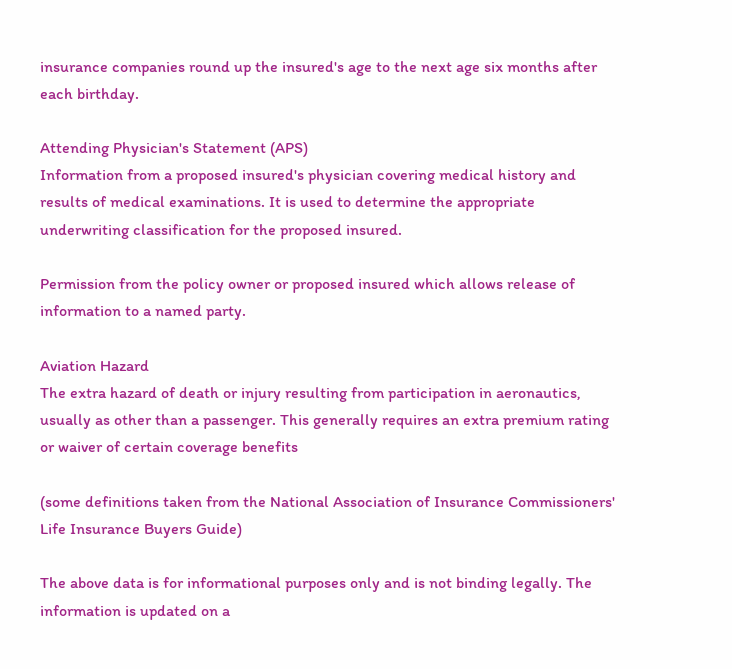insurance companies round up the insured's age to the next age six months after each birthday.

Attending Physician's Statement (APS)
Information from a proposed insured's physician covering medical history and results of medical examinations. It is used to determine the appropriate underwriting classification for the proposed insured.

Permission from the policy owner or proposed insured which allows release of information to a named party.

Aviation Hazard
The extra hazard of death or injury resulting from participation in aeronautics, usually as other than a passenger. This generally requires an extra premium rating or waiver of certain coverage benefits

(some definitions taken from the National Association of Insurance Commissioners' Life Insurance Buyers Guide)

The above data is for informational purposes only and is not binding legally. The information is updated on a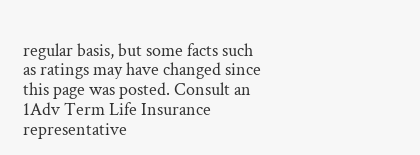regular basis, but some facts such as ratings may have changed since this page was posted. Consult an 1Adv Term Life Insurance representative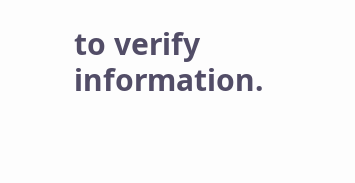to verify information.